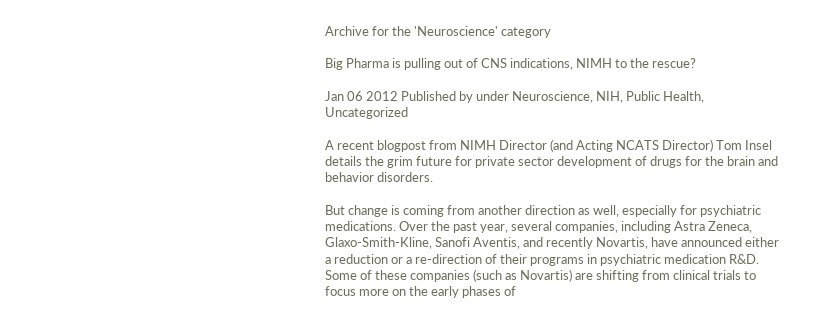Archive for the 'Neuroscience' category

Big Pharma is pulling out of CNS indications, NIMH to the rescue?

Jan 06 2012 Published by under Neuroscience, NIH, Public Health, Uncategorized

A recent blogpost from NIMH Director (and Acting NCATS Director) Tom Insel details the grim future for private sector development of drugs for the brain and behavior disorders.

But change is coming from another direction as well, especially for psychiatric medications. Over the past year, several companies, including Astra Zeneca, Glaxo-Smith-Kline, Sanofi Aventis, and recently Novartis, have announced either a reduction or a re-direction of their programs in psychiatric medication R&D. Some of these companies (such as Novartis) are shifting from clinical trials to focus more on the early phases of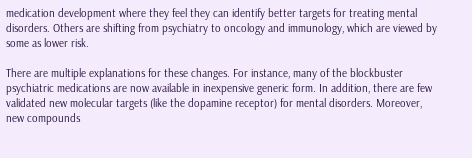medication development where they feel they can identify better targets for treating mental disorders. Others are shifting from psychiatry to oncology and immunology, which are viewed by some as lower risk.

There are multiple explanations for these changes. For instance, many of the blockbuster psychiatric medications are now available in inexpensive generic form. In addition, there are few validated new molecular targets (like the dopamine receptor) for mental disorders. Moreover, new compounds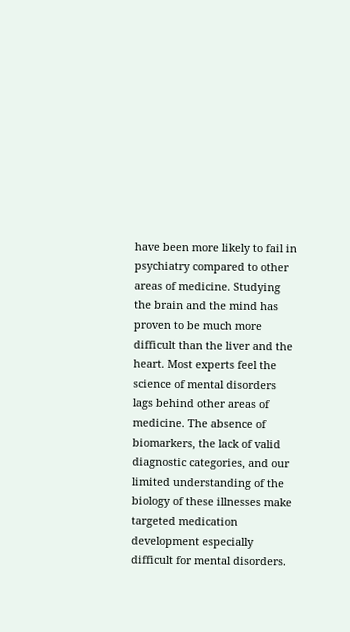have been more likely to fail in psychiatry compared to other areas of medicine. Studying the brain and the mind has proven to be much more difficult than the liver and the heart. Most experts feel the science of mental disorders lags behind other areas of medicine. The absence of biomarkers, the lack of valid diagnostic categories, and our limited understanding of the biology of these illnesses make targeted medication development especially difficult for mental disorders.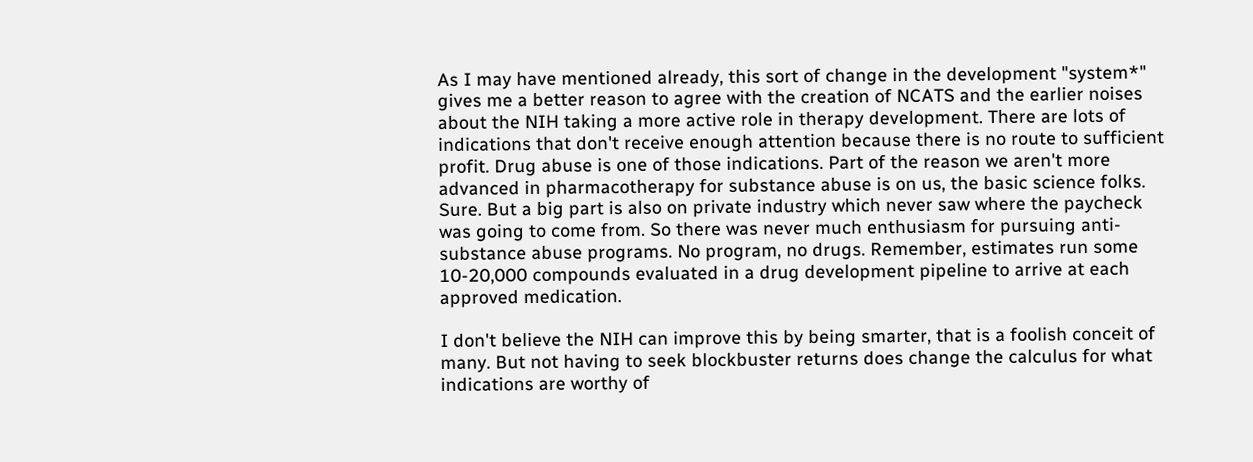As I may have mentioned already, this sort of change in the development "system*" gives me a better reason to agree with the creation of NCATS and the earlier noises about the NIH taking a more active role in therapy development. There are lots of indications that don't receive enough attention because there is no route to sufficient profit. Drug abuse is one of those indications. Part of the reason we aren't more advanced in pharmacotherapy for substance abuse is on us, the basic science folks. Sure. But a big part is also on private industry which never saw where the paycheck was going to come from. So there was never much enthusiasm for pursuing anti-substance abuse programs. No program, no drugs. Remember, estimates run some 10-20,000 compounds evaluated in a drug development pipeline to arrive at each approved medication.

I don't believe the NIH can improve this by being smarter, that is a foolish conceit of many. But not having to seek blockbuster returns does change the calculus for what indications are worthy of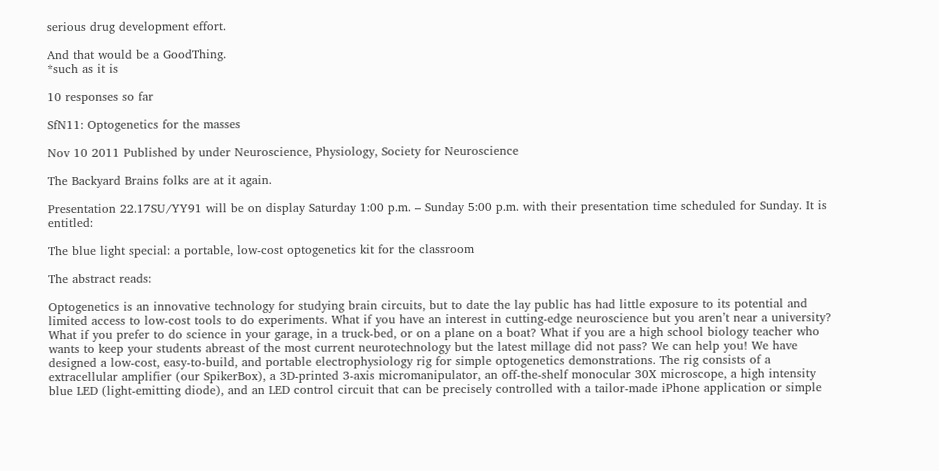serious drug development effort.

And that would be a GoodThing.
*such as it is

10 responses so far

SfN11: Optogenetics for the masses

Nov 10 2011 Published by under Neuroscience, Physiology, Society for Neuroscience

The Backyard Brains folks are at it again.

Presentation 22.17SU/YY91 will be on display Saturday 1:00 p.m. – Sunday 5:00 p.m. with their presentation time scheduled for Sunday. It is entitled:

The blue light special: a portable, low-cost optogenetics kit for the classroom

The abstract reads:

Optogenetics is an innovative technology for studying brain circuits, but to date the lay public has had little exposure to its potential and limited access to low-cost tools to do experiments. What if you have an interest in cutting-edge neuroscience but you aren’t near a university? What if you prefer to do science in your garage, in a truck-bed, or on a plane on a boat? What if you are a high school biology teacher who wants to keep your students abreast of the most current neurotechnology but the latest millage did not pass? We can help you! We have designed a low-cost, easy-to-build, and portable electrophysiology rig for simple optogenetics demonstrations. The rig consists of a extracellular amplifier (our SpikerBox), a 3D-printed 3-axis micromanipulator, an off-the-shelf monocular 30X microscope, a high intensity blue LED (light-emitting diode), and an LED control circuit that can be precisely controlled with a tailor-made iPhone application or simple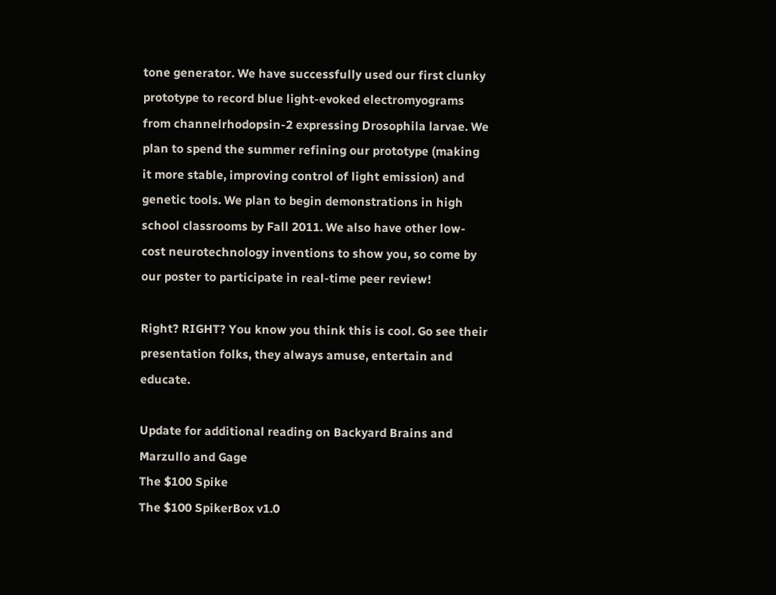tone generator. We have successfully used our first clunky prototype to record blue light-evoked electromyograms from channelrhodopsin-2 expressing Drosophila larvae. We plan to spend the summer refining our prototype (making it more stable, improving control of light emission) and genetic tools. We plan to begin demonstrations in high school classrooms by Fall 2011. We also have other low-cost neurotechnology inventions to show you, so come by our poster to participate in real-time peer review!

Right? RIGHT? You know you think this is cool. Go see their presentation folks, they always amuse, entertain and educate.

Update for additional reading on Backyard Brains and Marzullo and Gage
The $100 Spike
The $100 SpikerBox v1.0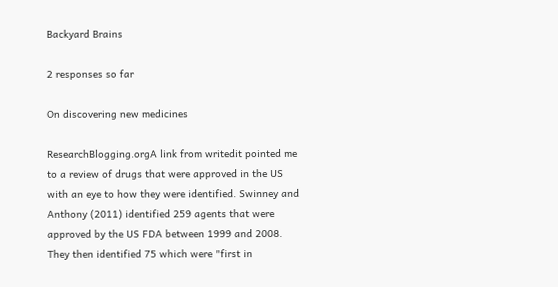Backyard Brains

2 responses so far

On discovering new medicines

ResearchBlogging.orgA link from writedit pointed me to a review of drugs that were approved in the US with an eye to how they were identified. Swinney and Anthony (2011) identified 259 agents that were approved by the US FDA between 1999 and 2008. They then identified 75 which were "first in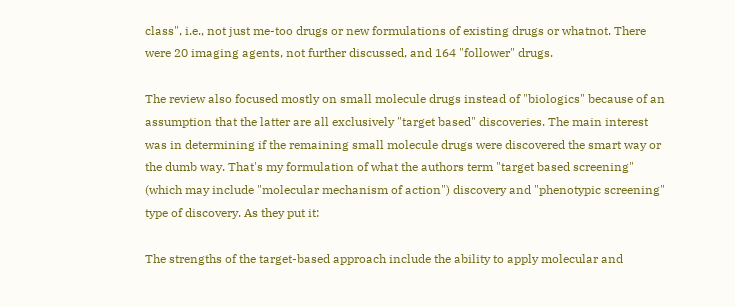class", i.e., not just me-too drugs or new formulations of existing drugs or whatnot. There were 20 imaging agents, not further discussed, and 164 "follower" drugs.

The review also focused mostly on small molecule drugs instead of "biologics" because of an assumption that the latter are all exclusively "target based" discoveries. The main interest was in determining if the remaining small molecule drugs were discovered the smart way or the dumb way. That's my formulation of what the authors term "target based screening" (which may include "molecular mechanism of action") discovery and "phenotypic screening" type of discovery. As they put it:

The strengths of the target-based approach include the ability to apply molecular and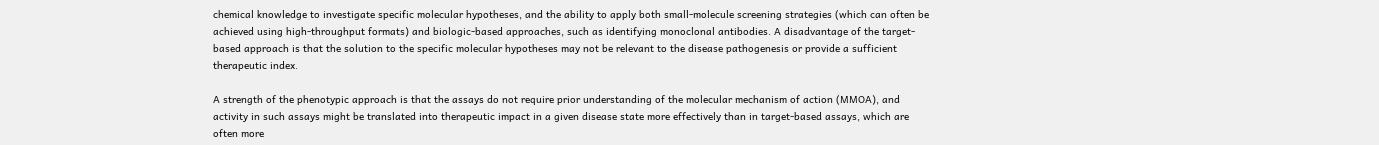chemical knowledge to investigate specific molecular hypotheses, and the ability to apply both small-molecule screening strategies (which can often be achieved using high-throughput formats) and biologic-based approaches, such as identifying monoclonal antibodies. A disadvantage of the target-based approach is that the solution to the specific molecular hypotheses may not be relevant to the disease pathogenesis or provide a sufficient therapeutic index.

A strength of the phenotypic approach is that the assays do not require prior understanding of the molecular mechanism of action (MMOA), and activity in such assays might be translated into therapeutic impact in a given disease state more effectively than in target-based assays, which are often more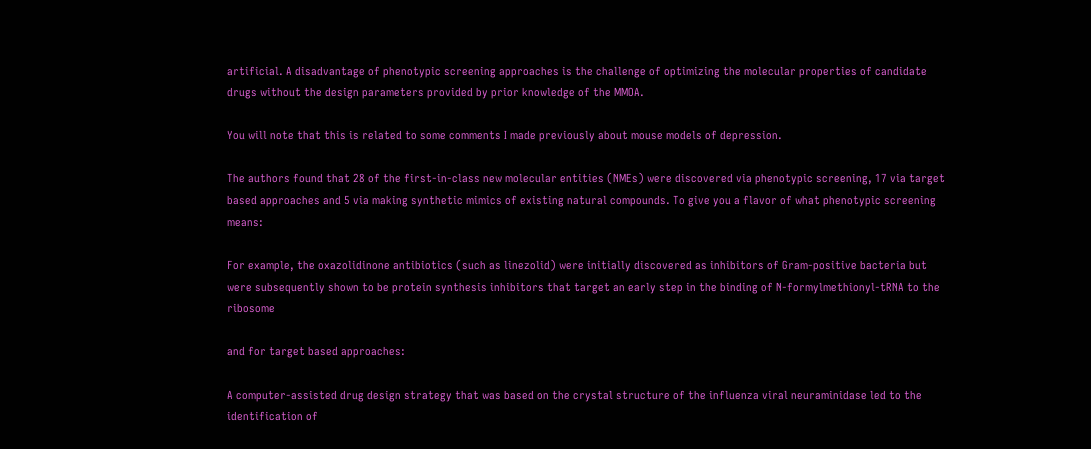artificial. A disadvantage of phenotypic screening approaches is the challenge of optimizing the molecular properties of candidate drugs without the design parameters provided by prior knowledge of the MMOA.

You will note that this is related to some comments I made previously about mouse models of depression.

The authors found that 28 of the first-in-class new molecular entities (NMEs) were discovered via phenotypic screening, 17 via target based approaches and 5 via making synthetic mimics of existing natural compounds. To give you a flavor of what phenotypic screening means:

For example, the oxazolidinone antibiotics (such as linezolid) were initially discovered as inhibitors of Gram-positive bacteria but were subsequently shown to be protein synthesis inhibitors that target an early step in the binding of N-formylmethionyl-tRNA to the ribosome

and for target based approaches:

A computer-assisted drug design strategy that was based on the crystal structure of the influenza viral neuraminidase led to the identification of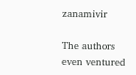zanamivir

The authors even ventured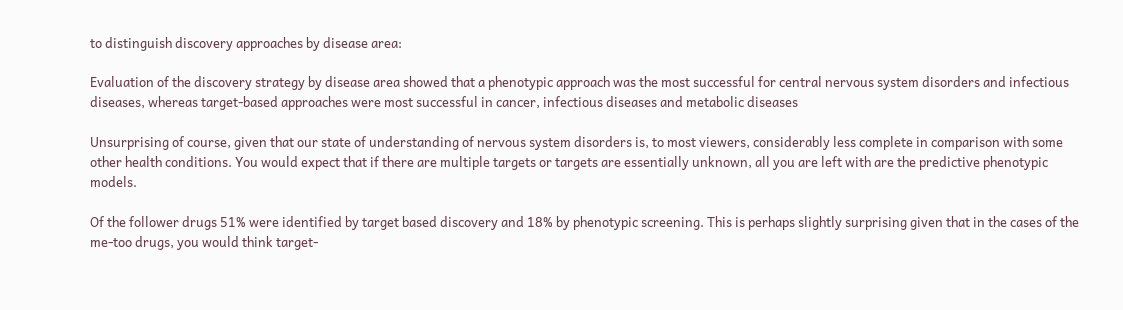to distinguish discovery approaches by disease area:

Evaluation of the discovery strategy by disease area showed that a phenotypic approach was the most successful for central nervous system disorders and infectious diseases, whereas target-based approaches were most successful in cancer, infectious diseases and metabolic diseases

Unsurprising of course, given that our state of understanding of nervous system disorders is, to most viewers, considerably less complete in comparison with some other health conditions. You would expect that if there are multiple targets or targets are essentially unknown, all you are left with are the predictive phenotypic models.

Of the follower drugs 51% were identified by target based discovery and 18% by phenotypic screening. This is perhaps slightly surprising given that in the cases of the me-too drugs, you would think target-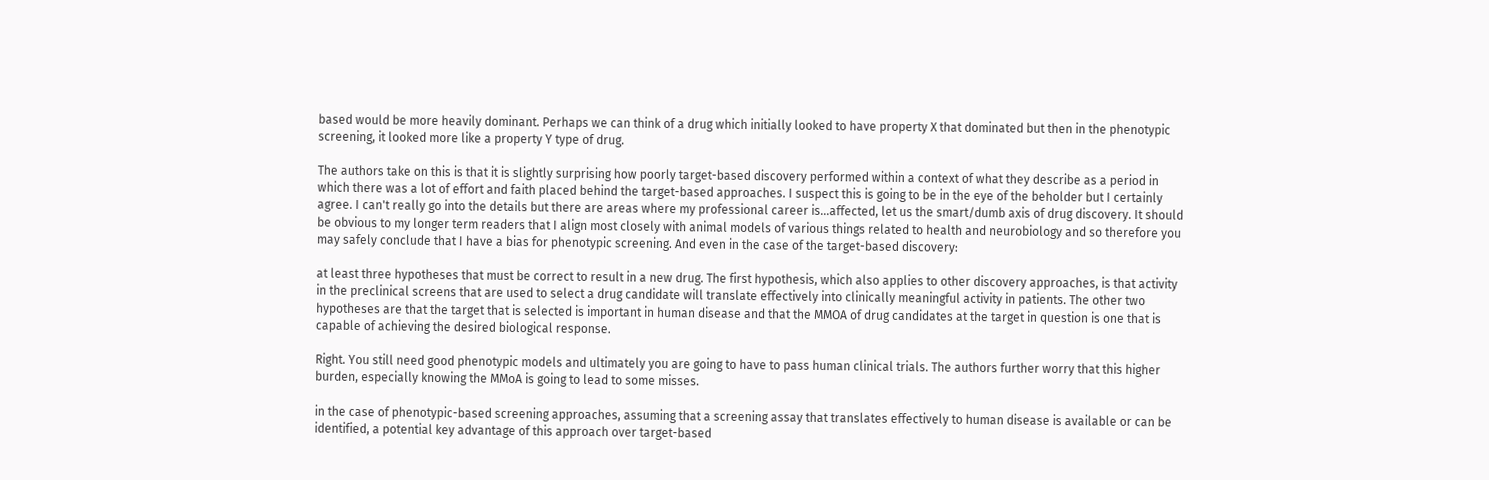based would be more heavily dominant. Perhaps we can think of a drug which initially looked to have property X that dominated but then in the phenotypic screening, it looked more like a property Y type of drug.

The authors take on this is that it is slightly surprising how poorly target-based discovery performed within a context of what they describe as a period in which there was a lot of effort and faith placed behind the target-based approaches. I suspect this is going to be in the eye of the beholder but I certainly agree. I can't really go into the details but there are areas where my professional career is...affected, let us the smart/dumb axis of drug discovery. It should be obvious to my longer term readers that I align most closely with animal models of various things related to health and neurobiology and so therefore you may safely conclude that I have a bias for phenotypic screening. And even in the case of the target-based discovery:

at least three hypotheses that must be correct to result in a new drug. The first hypothesis, which also applies to other discovery approaches, is that activity in the preclinical screens that are used to select a drug candidate will translate effectively into clinically meaningful activity in patients. The other two hypotheses are that the target that is selected is important in human disease and that the MMOA of drug candidates at the target in question is one that is capable of achieving the desired biological response.

Right. You still need good phenotypic models and ultimately you are going to have to pass human clinical trials. The authors further worry that this higher burden, especially knowing the MMoA is going to lead to some misses.

in the case of phenotypic-based screening approaches, assuming that a screening assay that translates effectively to human disease is available or can be identified, a potential key advantage of this approach over target-based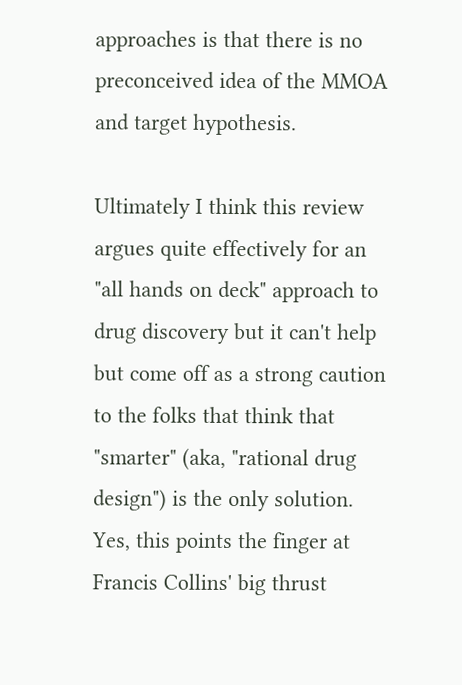approaches is that there is no preconceived idea of the MMOA and target hypothesis.

Ultimately I think this review argues quite effectively for an "all hands on deck" approach to drug discovery but it can't help but come off as a strong caution to the folks that think that "smarter" (aka, "rational drug design") is the only solution. Yes, this points the finger at Francis Collins' big thrust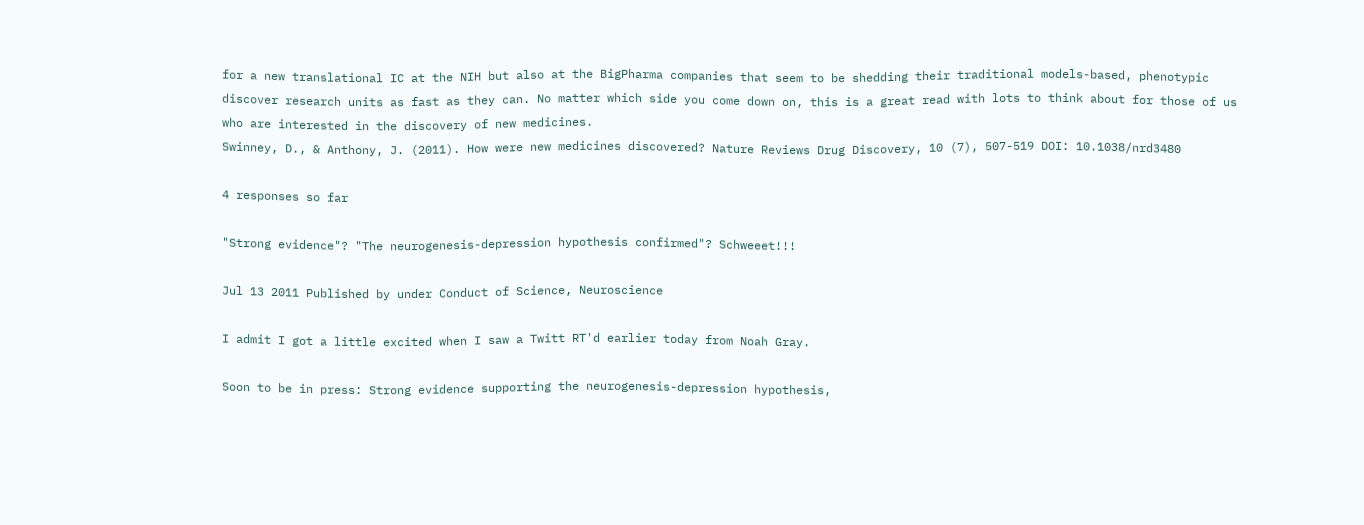for a new translational IC at the NIH but also at the BigPharma companies that seem to be shedding their traditional models-based, phenotypic discover research units as fast as they can. No matter which side you come down on, this is a great read with lots to think about for those of us who are interested in the discovery of new medicines.
Swinney, D., & Anthony, J. (2011). How were new medicines discovered? Nature Reviews Drug Discovery, 10 (7), 507-519 DOI: 10.1038/nrd3480

4 responses so far

"Strong evidence"? "The neurogenesis-depression hypothesis confirmed"? Schweeet!!!

Jul 13 2011 Published by under Conduct of Science, Neuroscience

I admit I got a little excited when I saw a Twitt RT'd earlier today from Noah Gray.

Soon to be in press: Strong evidence supporting the neurogenesis-depression hypothesis,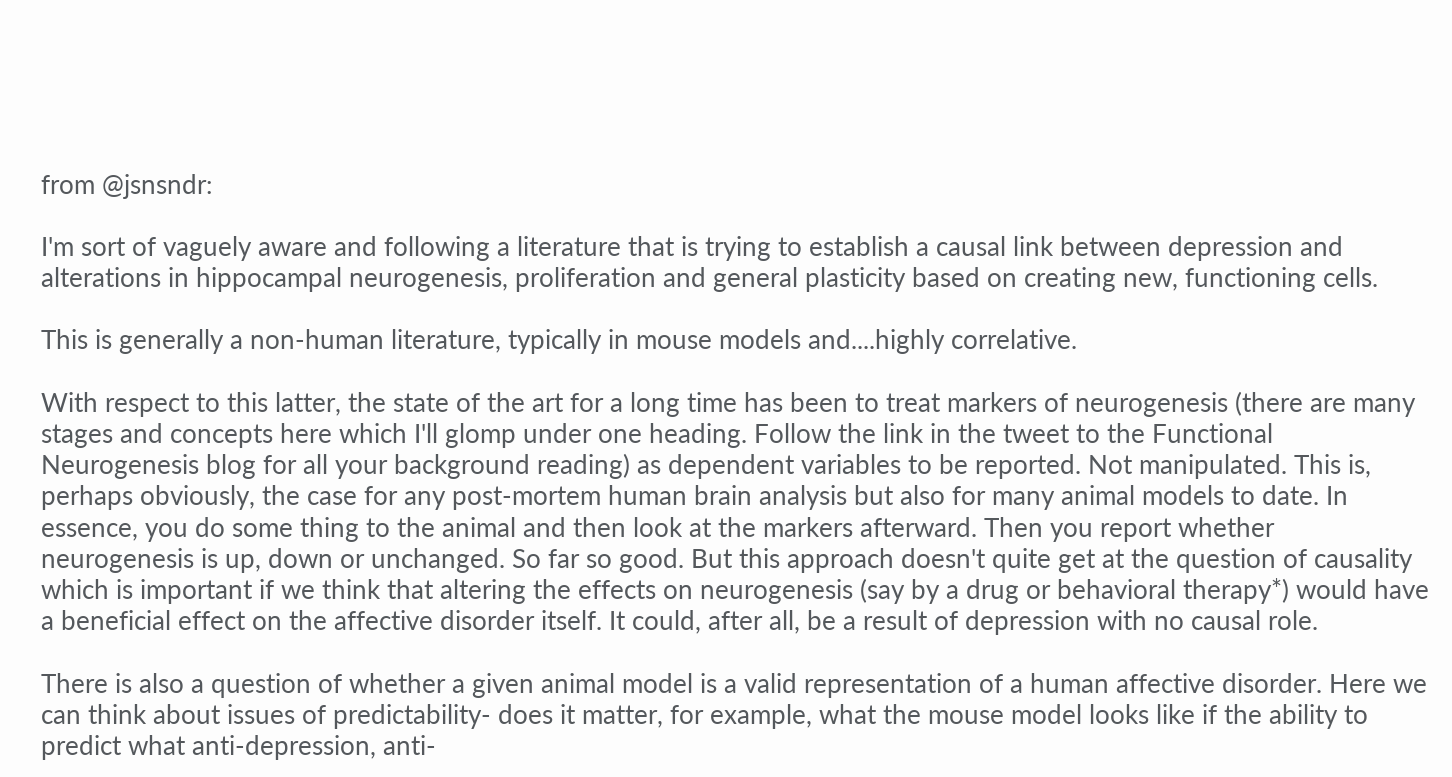from @jsnsndr:

I'm sort of vaguely aware and following a literature that is trying to establish a causal link between depression and alterations in hippocampal neurogenesis, proliferation and general plasticity based on creating new, functioning cells.

This is generally a non-human literature, typically in mouse models and....highly correlative.

With respect to this latter, the state of the art for a long time has been to treat markers of neurogenesis (there are many stages and concepts here which I'll glomp under one heading. Follow the link in the tweet to the Functional Neurogenesis blog for all your background reading) as dependent variables to be reported. Not manipulated. This is, perhaps obviously, the case for any post-mortem human brain analysis but also for many animal models to date. In essence, you do some thing to the animal and then look at the markers afterward. Then you report whether neurogenesis is up, down or unchanged. So far so good. But this approach doesn't quite get at the question of causality which is important if we think that altering the effects on neurogenesis (say by a drug or behavioral therapy*) would have a beneficial effect on the affective disorder itself. It could, after all, be a result of depression with no causal role.

There is also a question of whether a given animal model is a valid representation of a human affective disorder. Here we can think about issues of predictability- does it matter, for example, what the mouse model looks like if the ability to predict what anti-depression, anti-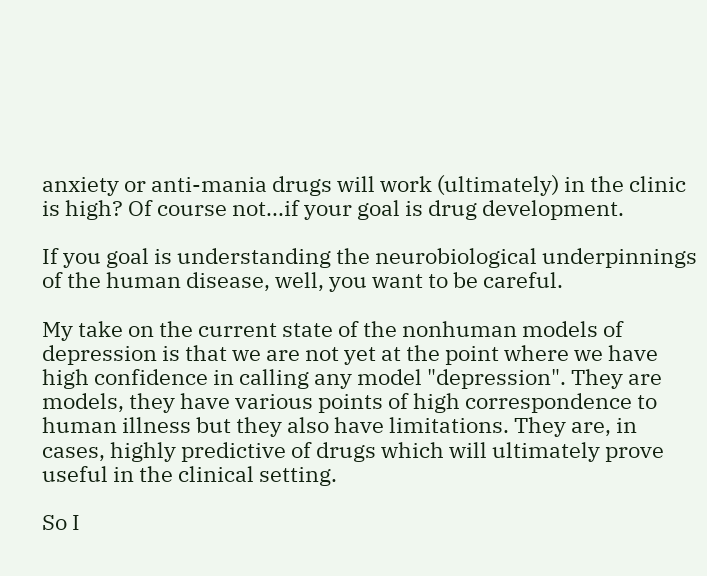anxiety or anti-mania drugs will work (ultimately) in the clinic is high? Of course not...if your goal is drug development.

If you goal is understanding the neurobiological underpinnings of the human disease, well, you want to be careful.

My take on the current state of the nonhuman models of depression is that we are not yet at the point where we have high confidence in calling any model "depression". They are models, they have various points of high correspondence to human illness but they also have limitations. They are, in cases, highly predictive of drugs which will ultimately prove useful in the clinical setting.

So I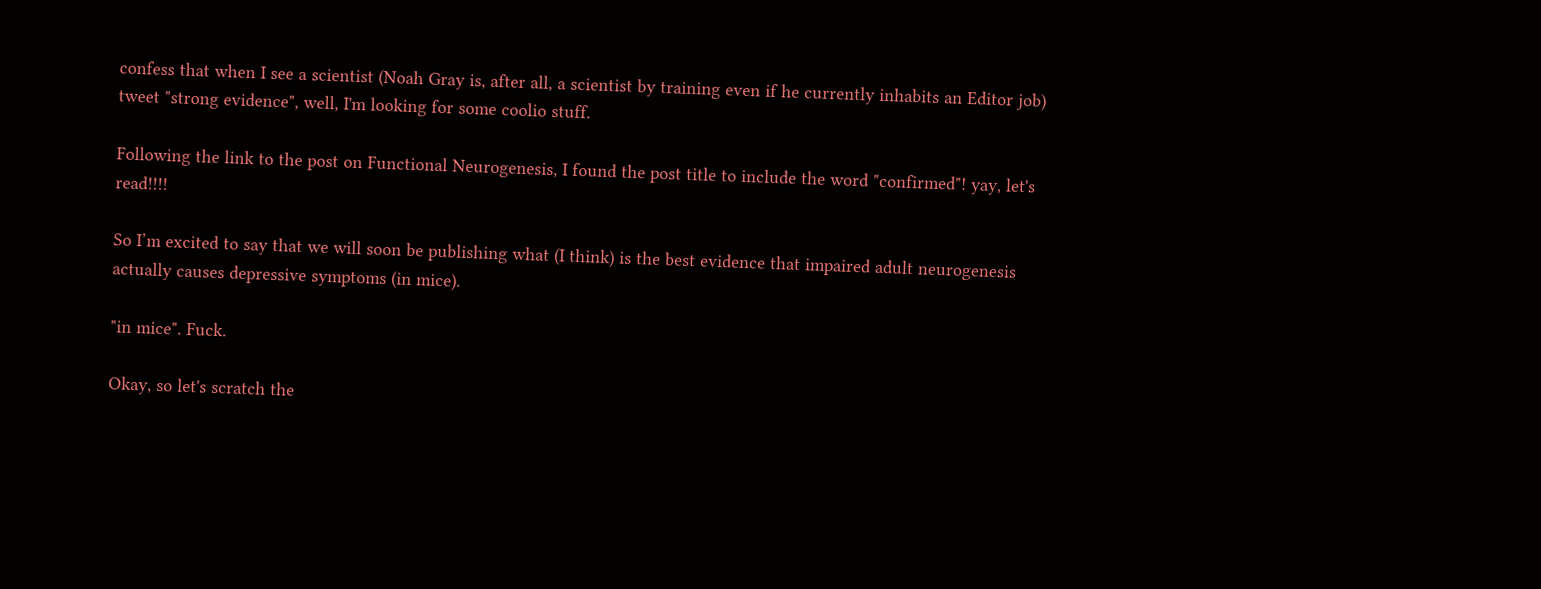confess that when I see a scientist (Noah Gray is, after all, a scientist by training even if he currently inhabits an Editor job) tweet "strong evidence", well, I'm looking for some coolio stuff.

Following the link to the post on Functional Neurogenesis, I found the post title to include the word "confirmed"! yay, let's read!!!!

So I’m excited to say that we will soon be publishing what (I think) is the best evidence that impaired adult neurogenesis actually causes depressive symptoms (in mice).

"in mice". Fuck.

Okay, so let's scratch the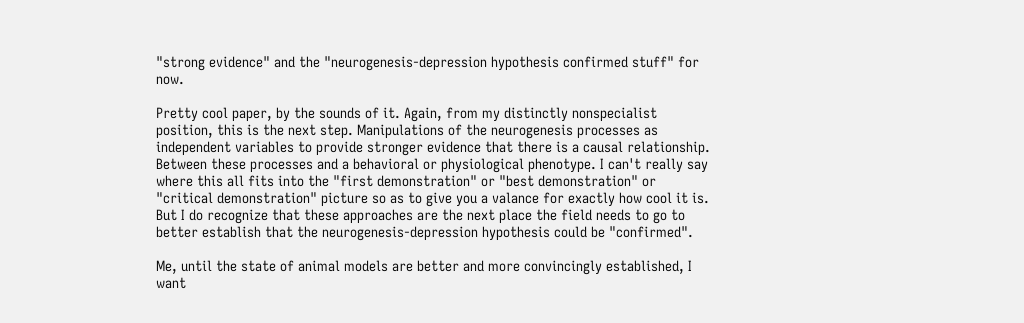"strong evidence" and the "neurogenesis-depression hypothesis confirmed stuff" for now.

Pretty cool paper, by the sounds of it. Again, from my distinctly nonspecialist position, this is the next step. Manipulations of the neurogenesis processes as independent variables to provide stronger evidence that there is a causal relationship. Between these processes and a behavioral or physiological phenotype. I can't really say where this all fits into the "first demonstration" or "best demonstration" or "critical demonstration" picture so as to give you a valance for exactly how cool it is. But I do recognize that these approaches are the next place the field needs to go to better establish that the neurogenesis-depression hypothesis could be "confirmed".

Me, until the state of animal models are better and more convincingly established, I want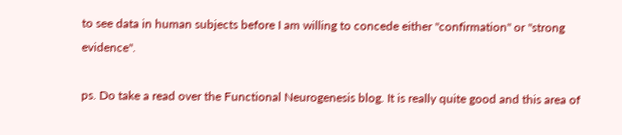to see data in human subjects before I am willing to concede either "confirmation" or "strong evidence".

ps. Do take a read over the Functional Neurogenesis blog. It is really quite good and this area of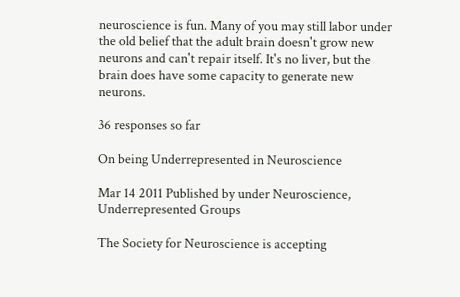neuroscience is fun. Many of you may still labor under the old belief that the adult brain doesn't grow new neurons and can't repair itself. It's no liver, but the brain does have some capacity to generate new neurons.

36 responses so far

On being Underrepresented in Neuroscience

Mar 14 2011 Published by under Neuroscience, Underrepresented Groups

The Society for Neuroscience is accepting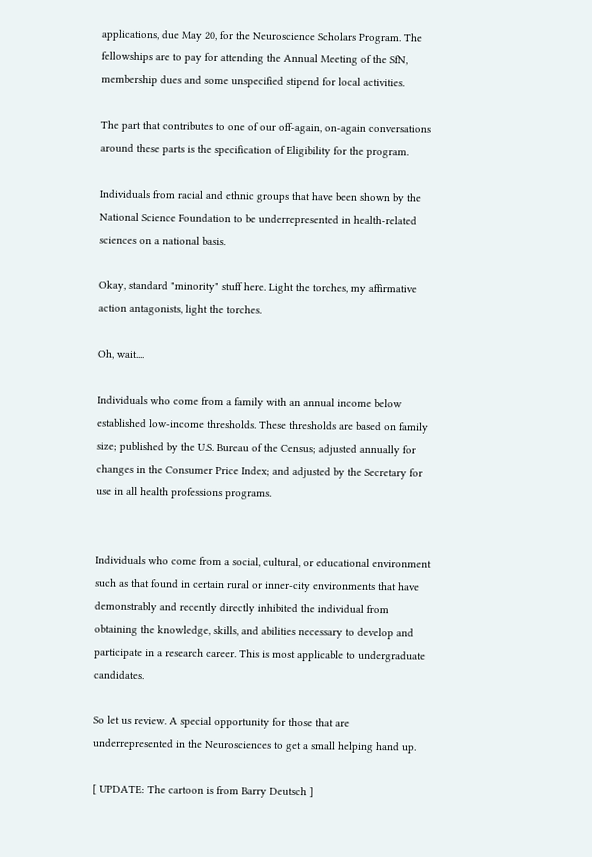applications, due May 20, for the Neuroscience Scholars Program. The fellowships are to pay for attending the Annual Meeting of the SfN, membership dues and some unspecified stipend for local activities.

The part that contributes to one of our off-again, on-again conversations around these parts is the specification of Eligibility for the program.

Individuals from racial and ethnic groups that have been shown by the National Science Foundation to be underrepresented in health-related sciences on a national basis.

Okay, standard "minority" stuff here. Light the torches, my affirmative action antagonists, light the torches.

Oh, wait....

Individuals who come from a family with an annual income below established low-income thresholds. These thresholds are based on family size; published by the U.S. Bureau of the Census; adjusted annually for changes in the Consumer Price Index; and adjusted by the Secretary for use in all health professions programs.


Individuals who come from a social, cultural, or educational environment such as that found in certain rural or inner-city environments that have demonstrably and recently directly inhibited the individual from obtaining the knowledge, skills, and abilities necessary to develop and participate in a research career. This is most applicable to undergraduate candidates.

So let us review. A special opportunity for those that are underrepresented in the Neurosciences to get a small helping hand up.

[ UPDATE: The cartoon is from Barry Deutsch ]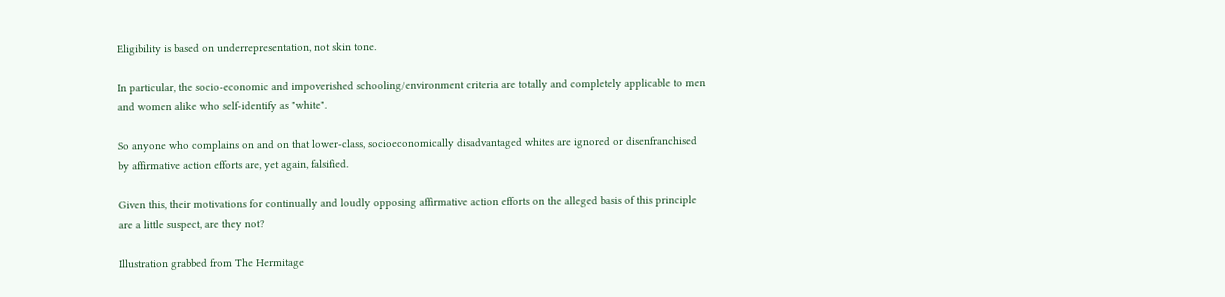Eligibility is based on underrepresentation, not skin tone.

In particular, the socio-economic and impoverished schooling/environment criteria are totally and completely applicable to men and women alike who self-identify as "white".

So anyone who complains on and on that lower-class, socioeconomically disadvantaged whites are ignored or disenfranchised by affirmative action efforts are, yet again, falsified.

Given this, their motivations for continually and loudly opposing affirmative action efforts on the alleged basis of this principle are a little suspect, are they not?

Illustration grabbed from The Hermitage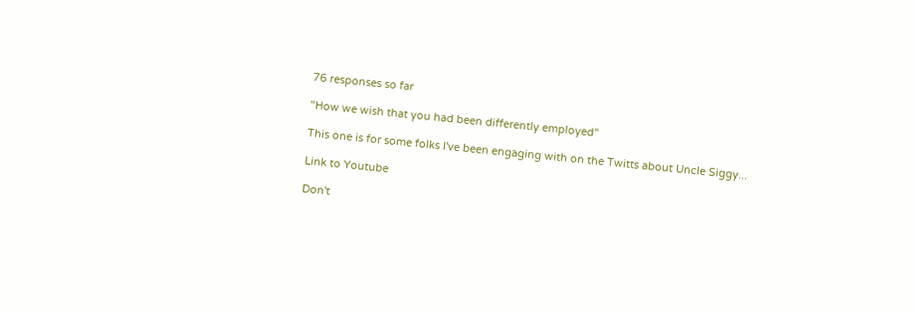76 responses so far

"How we wish that you had been differently employed"

This one is for some folks I've been engaging with on the Twitts about Uncle Siggy...

Link to Youtube

Don't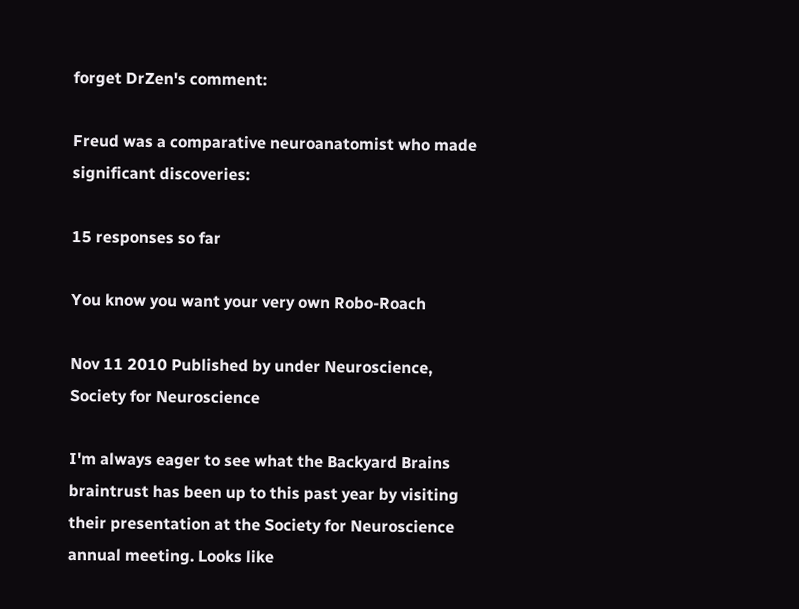forget DrZen's comment:

Freud was a comparative neuroanatomist who made significant discoveries:

15 responses so far

You know you want your very own Robo-Roach

Nov 11 2010 Published by under Neuroscience, Society for Neuroscience

I'm always eager to see what the Backyard Brains braintrust has been up to this past year by visiting their presentation at the Society for Neuroscience annual meeting. Looks like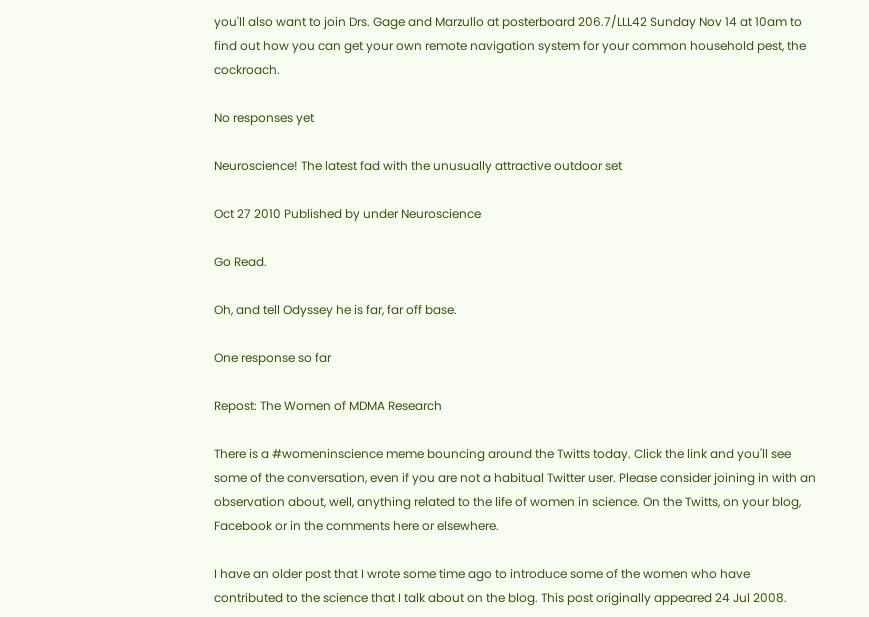you'll also want to join Drs. Gage and Marzullo at posterboard 206.7/LLL42 Sunday Nov 14 at 10am to find out how you can get your own remote navigation system for your common household pest, the cockroach.

No responses yet

Neuroscience! The latest fad with the unusually attractive outdoor set

Oct 27 2010 Published by under Neuroscience

Go Read.

Oh, and tell Odyssey he is far, far off base.

One response so far

Repost: The Women of MDMA Research

There is a #womeninscience meme bouncing around the Twitts today. Click the link and you'll see some of the conversation, even if you are not a habitual Twitter user. Please consider joining in with an observation about, well, anything related to the life of women in science. On the Twitts, on your blog, Facebook or in the comments here or elsewhere.

I have an older post that I wrote some time ago to introduce some of the women who have contributed to the science that I talk about on the blog. This post originally appeared 24 Jul 2008.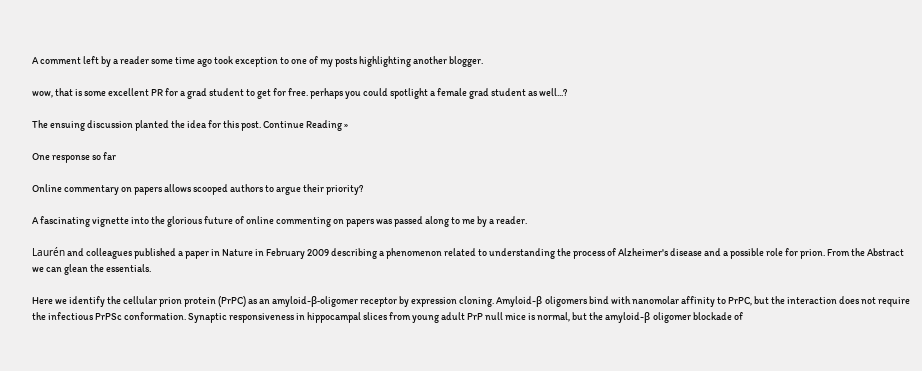A comment left by a reader some time ago took exception to one of my posts highlighting another blogger.

wow, that is some excellent PR for a grad student to get for free. perhaps you could spotlight a female grad student as well...?

The ensuing discussion planted the idea for this post. Continue Reading »

One response so far

Online commentary on papers allows scooped authors to argue their priority?

A fascinating vignette into the glorious future of online commenting on papers was passed along to me by a reader.

Laurén and colleagues published a paper in Nature in February 2009 describing a phenomenon related to understanding the process of Alzheimer's disease and a possible role for prion. From the Abstract we can glean the essentials.

Here we identify the cellular prion protein (PrPC) as an amyloid-β-oligomer receptor by expression cloning. Amyloid-β oligomers bind with nanomolar affinity to PrPC, but the interaction does not require the infectious PrPSc conformation. Synaptic responsiveness in hippocampal slices from young adult PrP null mice is normal, but the amyloid-β oligomer blockade of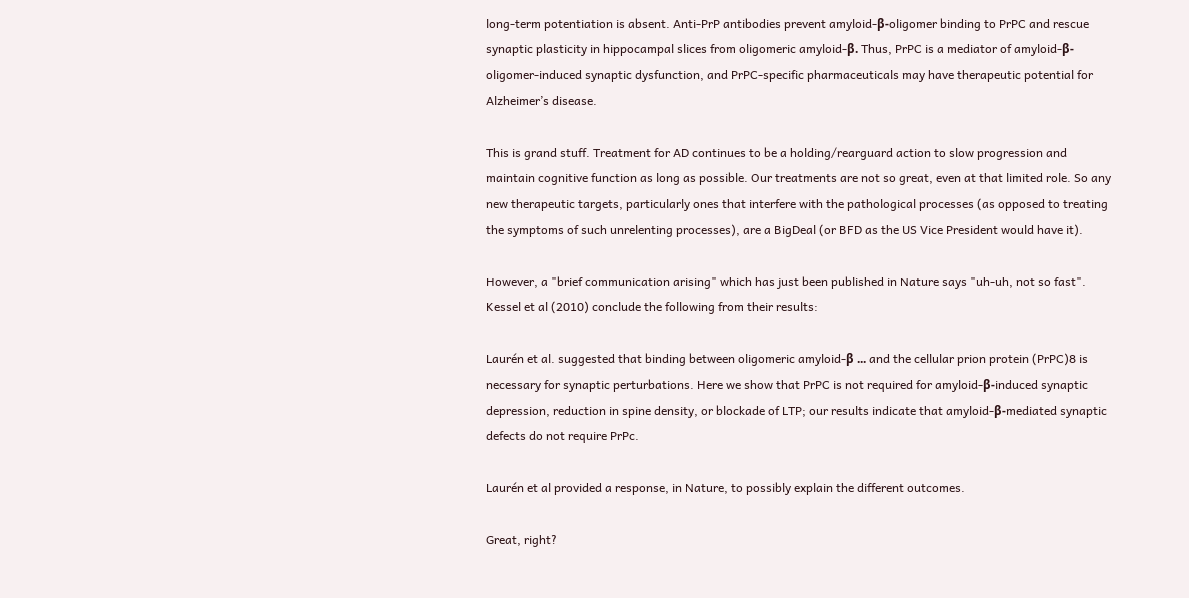long-term potentiation is absent. Anti-PrP antibodies prevent amyloid-β-oligomer binding to PrPC and rescue synaptic plasticity in hippocampal slices from oligomeric amyloid-β. Thus, PrPC is a mediator of amyloid-β-oligomer-induced synaptic dysfunction, and PrPC-specific pharmaceuticals may have therapeutic potential for Alzheimer’s disease.

This is grand stuff. Treatment for AD continues to be a holding/rearguard action to slow progression and maintain cognitive function as long as possible. Our treatments are not so great, even at that limited role. So any new therapeutic targets, particularly ones that interfere with the pathological processes (as opposed to treating the symptoms of such unrelenting processes), are a BigDeal (or BFD as the US Vice President would have it).

However, a "brief communication arising" which has just been published in Nature says "uh-uh, not so fast". Kessel et al (2010) conclude the following from their results:

Laurén et al. suggested that binding between oligomeric amyloid-β ... and the cellular prion protein (PrPC)8 is necessary for synaptic perturbations. Here we show that PrPC is not required for amyloid-β-induced synaptic depression, reduction in spine density, or blockade of LTP; our results indicate that amyloid-β-mediated synaptic defects do not require PrPc.

Laurén et al provided a response, in Nature, to possibly explain the different outcomes.

Great, right?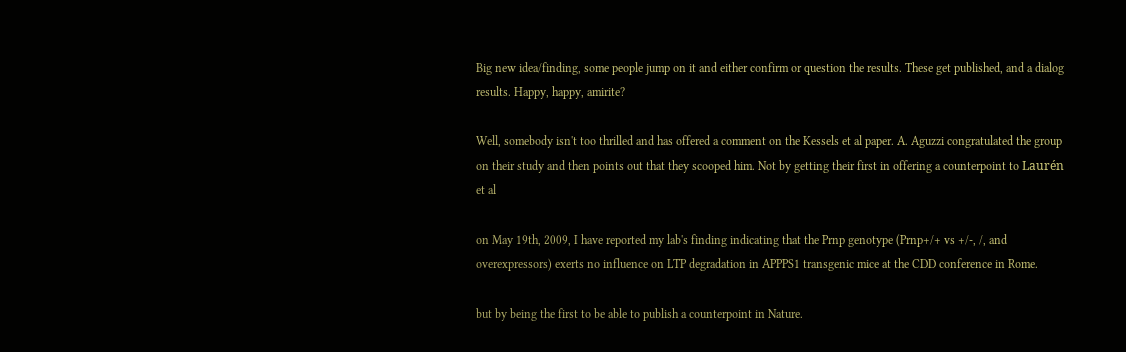Big new idea/finding, some people jump on it and either confirm or question the results. These get published, and a dialog results. Happy, happy, amirite?

Well, somebody isn't too thrilled and has offered a comment on the Kessels et al paper. A. Aguzzi congratulated the group on their study and then points out that they scooped him. Not by getting their first in offering a counterpoint to Laurén et al

on May 19th, 2009, I have reported my lab's finding indicating that the Prnp genotype (Prnp+/+ vs +/-, /, and overexpressors) exerts no influence on LTP degradation in APPPS1 transgenic mice at the CDD conference in Rome.

but by being the first to be able to publish a counterpoint in Nature.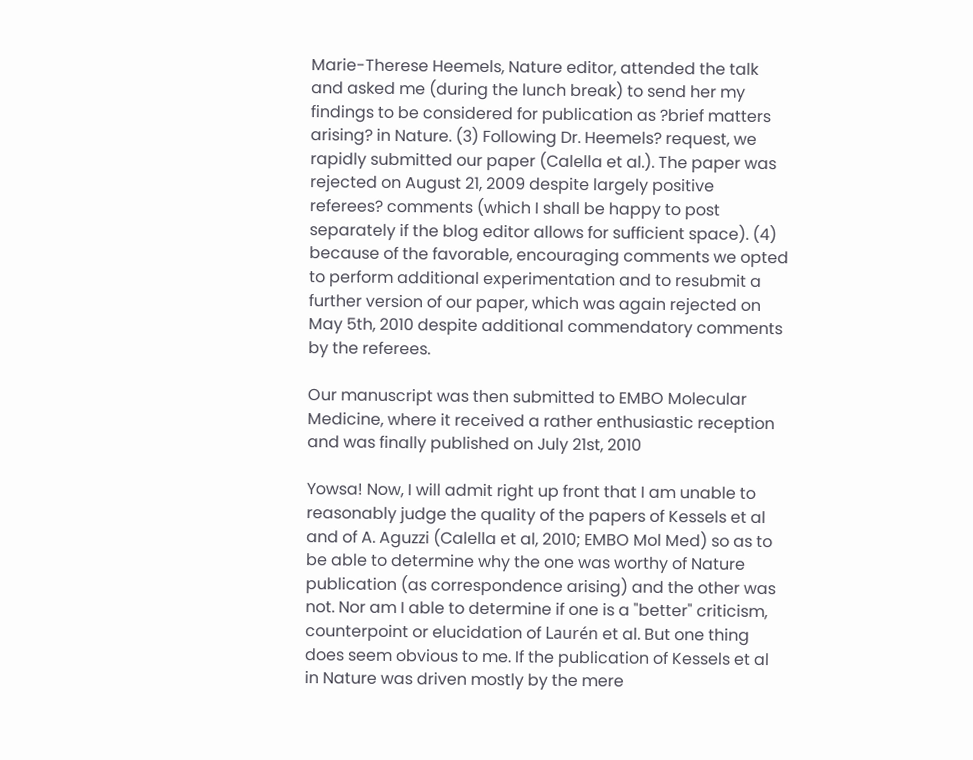Marie-Therese Heemels, Nature editor, attended the talk and asked me (during the lunch break) to send her my findings to be considered for publication as ?brief matters arising? in Nature. (3) Following Dr. Heemels? request, we rapidly submitted our paper (Calella et al.). The paper was rejected on August 21, 2009 despite largely positive referees? comments (which I shall be happy to post separately if the blog editor allows for sufficient space). (4) because of the favorable, encouraging comments we opted to perform additional experimentation and to resubmit a further version of our paper, which was again rejected on May 5th, 2010 despite additional commendatory comments by the referees.

Our manuscript was then submitted to EMBO Molecular Medicine, where it received a rather enthusiastic reception and was finally published on July 21st, 2010

Yowsa! Now, I will admit right up front that I am unable to reasonably judge the quality of the papers of Kessels et al and of A. Aguzzi (Calella et al, 2010; EMBO Mol Med) so as to be able to determine why the one was worthy of Nature publication (as correspondence arising) and the other was not. Nor am I able to determine if one is a "better" criticism, counterpoint or elucidation of Laurén et al. But one thing does seem obvious to me. If the publication of Kessels et al in Nature was driven mostly by the mere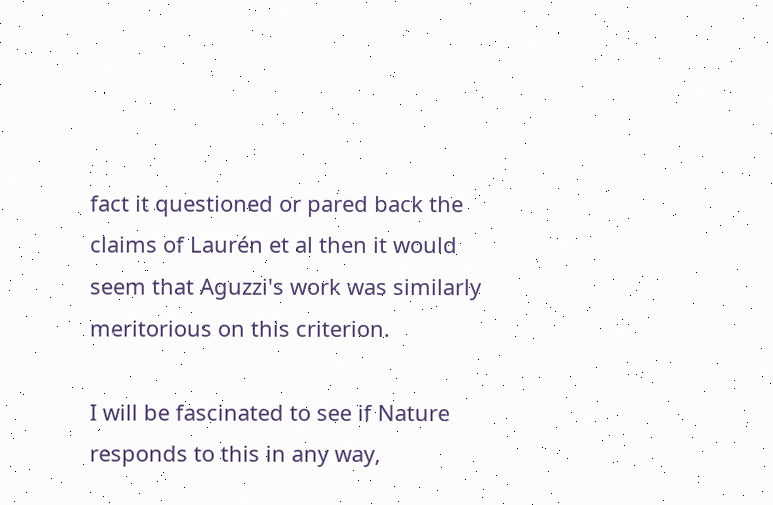fact it questioned or pared back the claims of Laurén et al then it would seem that Aguzzi's work was similarly meritorious on this criterion.

I will be fascinated to see if Nature responds to this in any way,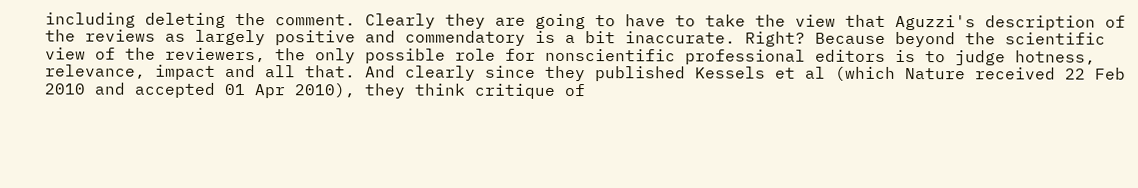including deleting the comment. Clearly they are going to have to take the view that Aguzzi's description of the reviews as largely positive and commendatory is a bit inaccurate. Right? Because beyond the scientific view of the reviewers, the only possible role for nonscientific professional editors is to judge hotness, relevance, impact and all that. And clearly since they published Kessels et al (which Nature received 22 Feb 2010 and accepted 01 Apr 2010), they think critique of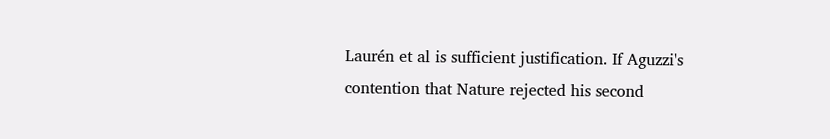Laurén et al is sufficient justification. If Aguzzi's contention that Nature rejected his second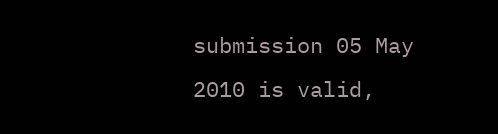submission 05 May 2010 is valid,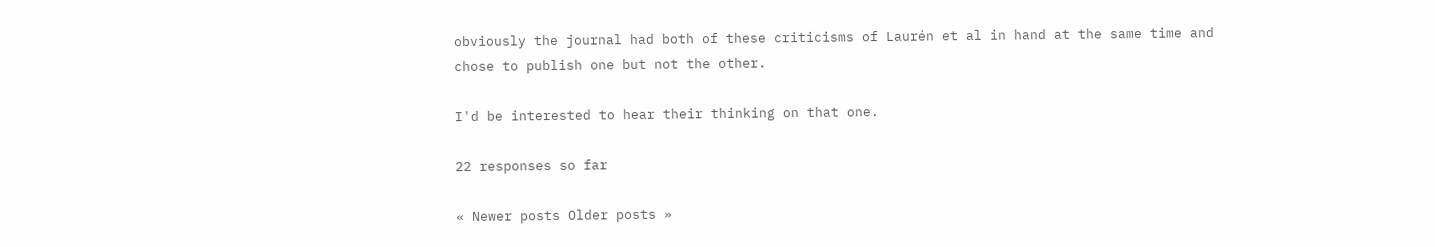obviously the journal had both of these criticisms of Laurén et al in hand at the same time and chose to publish one but not the other.

I'd be interested to hear their thinking on that one.

22 responses so far

« Newer posts Older posts »